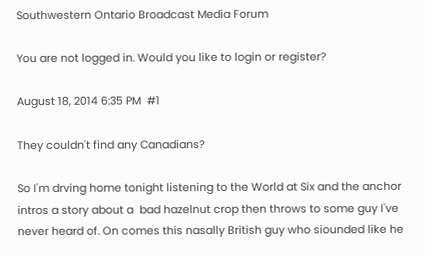Southwestern Ontario Broadcast Media Forum

You are not logged in. Would you like to login or register?

August 18, 2014 6:35 PM  #1

They couldn't find any Canadians?

So I'm drving home tonight listening to the World at Six and the anchor intros a story about a  bad hazelnut crop then throws to some guy I've never heard of. On comes this nasally British guy who siounded like he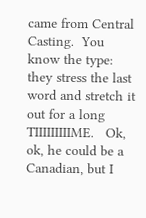came from Central Casting.  You know the type: they stress the last word and stretch it out for a long TIIIIIIIIIME.   Ok, ok, he could be a Canadian, but I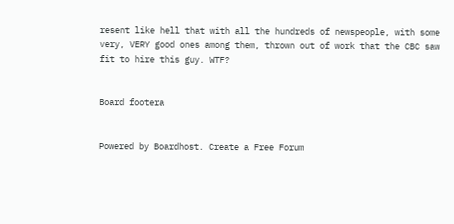resent like hell that with all the hundreds of newspeople, with some very, VERY good ones among them, thrown out of work that the CBC saw fit to hire this guy. WTF?


Board footera


Powered by Boardhost. Create a Free Forum